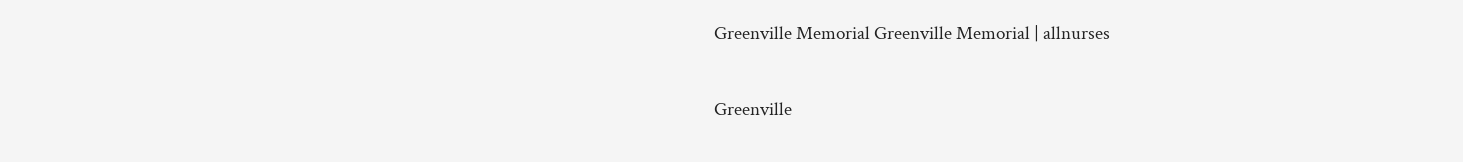Greenville Memorial Greenville Memorial | allnurses

Greenville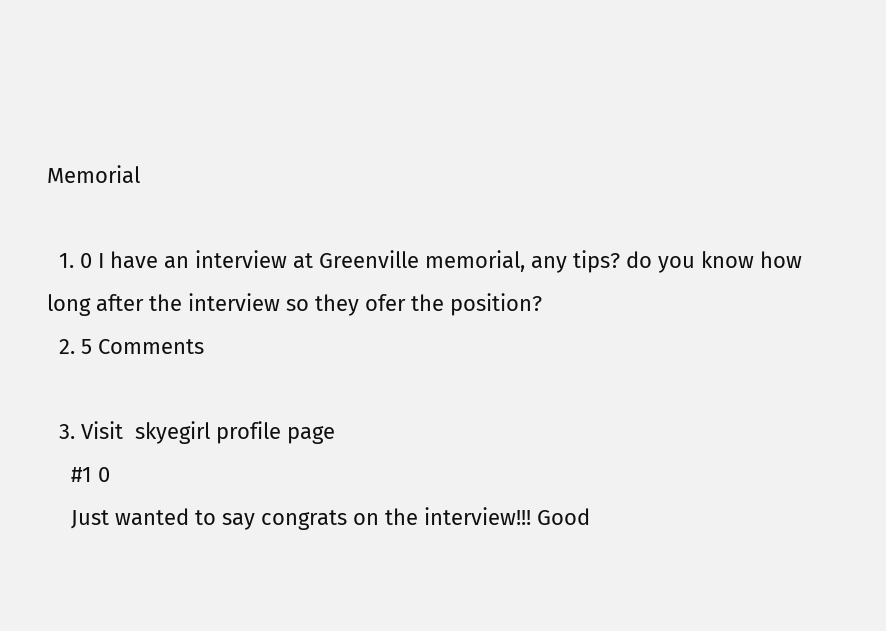Memorial

  1. 0 I have an interview at Greenville memorial, any tips? do you know how long after the interview so they ofer the position?
  2. 5 Comments

  3. Visit  skyegirl profile page
    #1 0
    Just wanted to say congrats on the interview!!! Good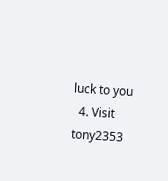luck to you
  4. Visit  tony2353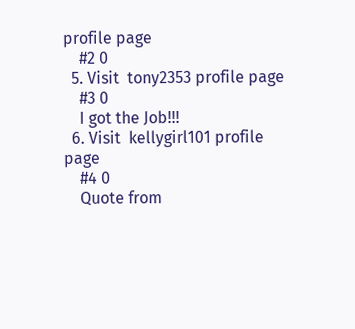profile page
    #2 0
  5. Visit  tony2353 profile page
    #3 0
    I got the Job!!!
  6. Visit  kellygirl101 profile page
    #4 0
    Quote from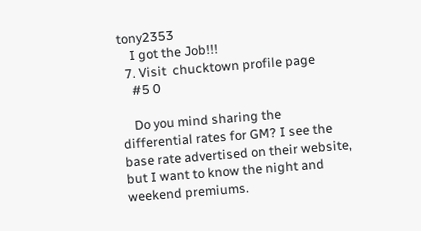tony2353
    I got the Job!!!
  7. Visit  chucktown profile page
    #5 0

    Do you mind sharing the differential rates for GM? I see the base rate advertised on their website, but I want to know the night and weekend premiums.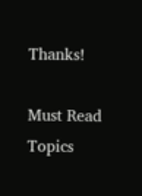Thanks!

Must Read Topics